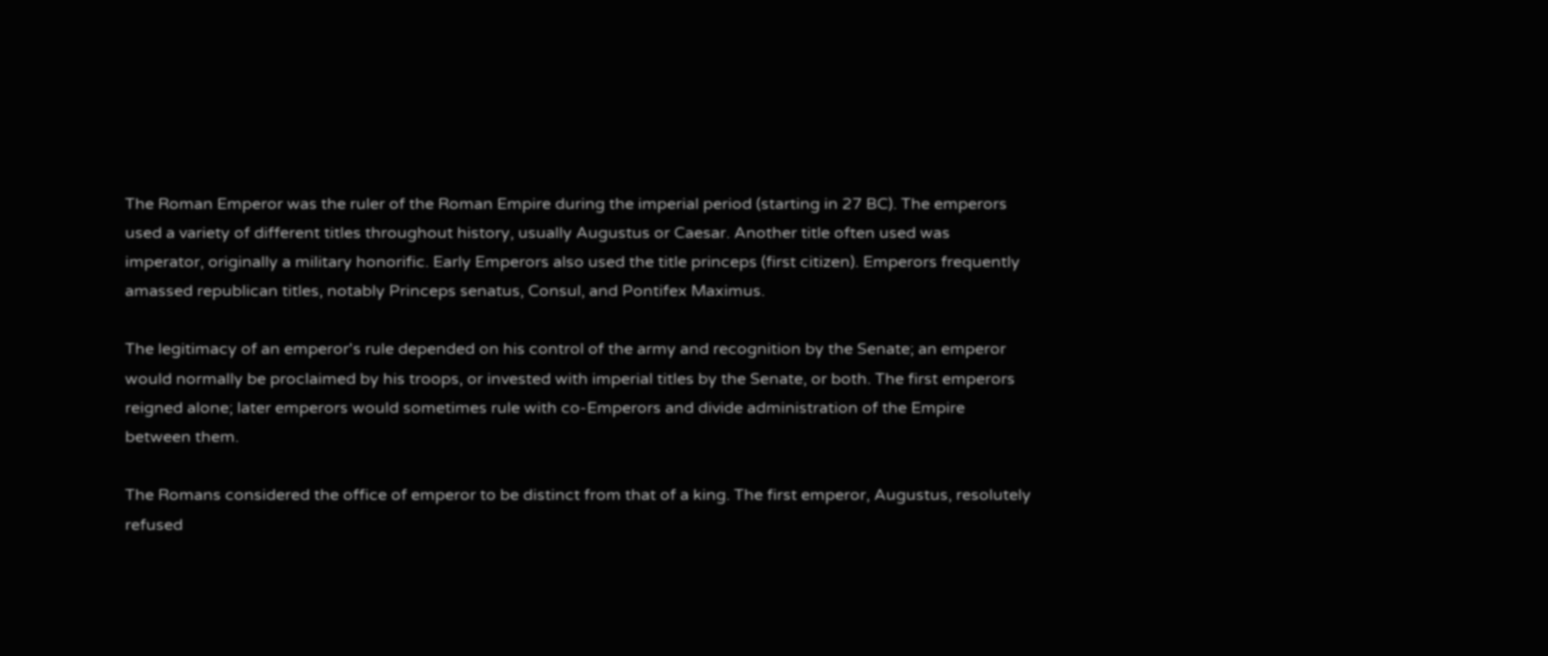The Roman Emperor was the ruler of the Roman Empire during the imperial period (starting in 27 BC). The emperors used a variety of different titles throughout history, usually Augustus or Caesar. Another title often used was imperator, originally a military honorific. Early Emperors also used the title princeps (first citizen). Emperors frequently amassed republican titles, notably Princeps senatus, Consul, and Pontifex Maximus.

The legitimacy of an emperor's rule depended on his control of the army and recognition by the Senate; an emperor would normally be proclaimed by his troops, or invested with imperial titles by the Senate, or both. The first emperors reigned alone; later emperors would sometimes rule with co-Emperors and divide administration of the Empire between them.

The Romans considered the office of emperor to be distinct from that of a king. The first emperor, Augustus, resolutely refused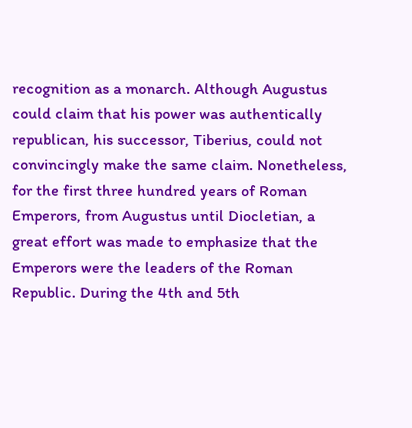recognition as a monarch. Although Augustus could claim that his power was authentically republican, his successor, Tiberius, could not convincingly make the same claim. Nonetheless, for the first three hundred years of Roman Emperors, from Augustus until Diocletian, a great effort was made to emphasize that the Emperors were the leaders of the Roman Republic. During the 4th and 5th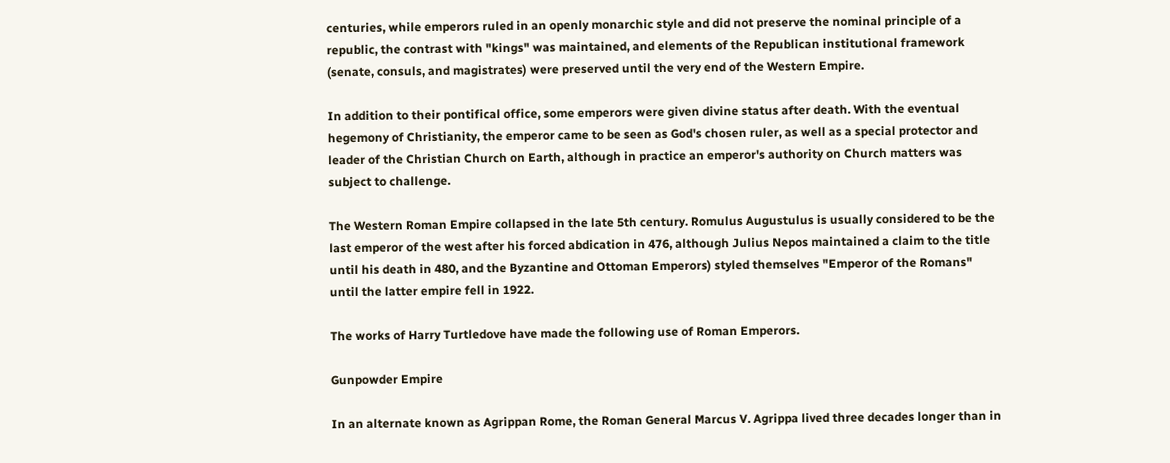centuries, while emperors ruled in an openly monarchic style and did not preserve the nominal principle of a republic, the contrast with "kings" was maintained, and elements of the Republican institutional framework (senate, consuls, and magistrates) were preserved until the very end of the Western Empire.

In addition to their pontifical office, some emperors were given divine status after death. With the eventual hegemony of Christianity, the emperor came to be seen as God's chosen ruler, as well as a special protector and leader of the Christian Church on Earth, although in practice an emperor's authority on Church matters was subject to challenge.

The Western Roman Empire collapsed in the late 5th century. Romulus Augustulus is usually considered to be the last emperor of the west after his forced abdication in 476, although Julius Nepos maintained a claim to the title until his death in 480, and the Byzantine and Ottoman Emperors) styled themselves "Emperor of the Romans" until the latter empire fell in 1922.

The works of Harry Turtledove have made the following use of Roman Emperors.

Gunpowder Empire

In an alternate known as Agrippan Rome, the Roman General Marcus V. Agrippa lived three decades longer than in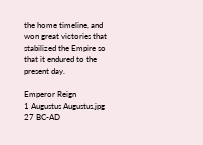the home timeline, and won great victories that stabilized the Empire so that it endured to the present day.

Emperor Reign
1 Augustus Augustus.jpg 27 BC-AD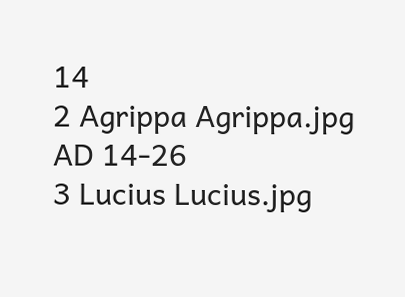14
2 Agrippa Agrippa.jpg AD 14-26
3 Lucius Lucius.jpg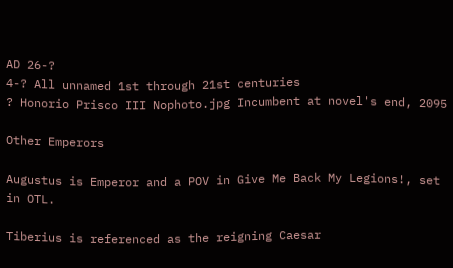AD 26-?
4-? All unnamed 1st through 21st centuries
? Honorio Prisco III Nophoto.jpg Incumbent at novel's end, 2095

Other Emperors

Augustus is Emperor and a POV in Give Me Back My Legions!, set in OTL.

Tiberius is referenced as the reigning Caesar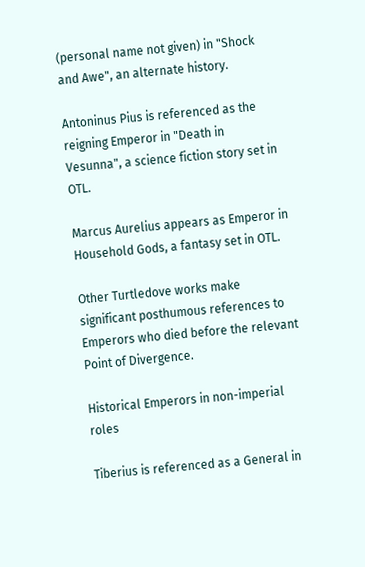(personal name not given) in "Shock and Awe", an alternate history.

Antoninus Pius is referenced as the reigning Emperor in "Death in Vesunna", a science fiction story set in OTL.

Marcus Aurelius appears as Emperor in Household Gods, a fantasy set in OTL.

Other Turtledove works make significant posthumous references to Emperors who died before the relevant Point of Divergence.

Historical Emperors in non-imperial roles

Tiberius is referenced as a General in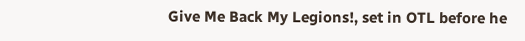Give Me Back My Legions!, set in OTL before he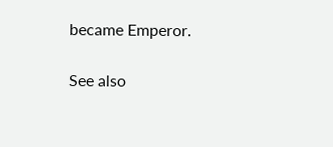became Emperor.

See also